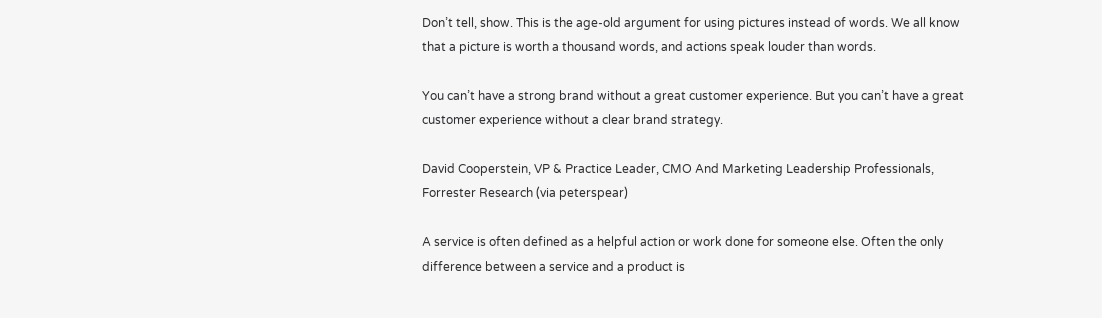Don’t tell, show. This is the age-old argument for using pictures instead of words. We all know that a picture is worth a thousand words, and actions speak louder than words.

You can’t have a strong brand without a great customer experience. But you can’t have a great customer experience without a clear brand strategy.

David Cooperstein, VP & Practice Leader, CMO And Marketing Leadership Professionals, Forrester Research (via peterspear)

A service is often defined as a helpful action or work done for someone else. Often the only difference between a service and a product is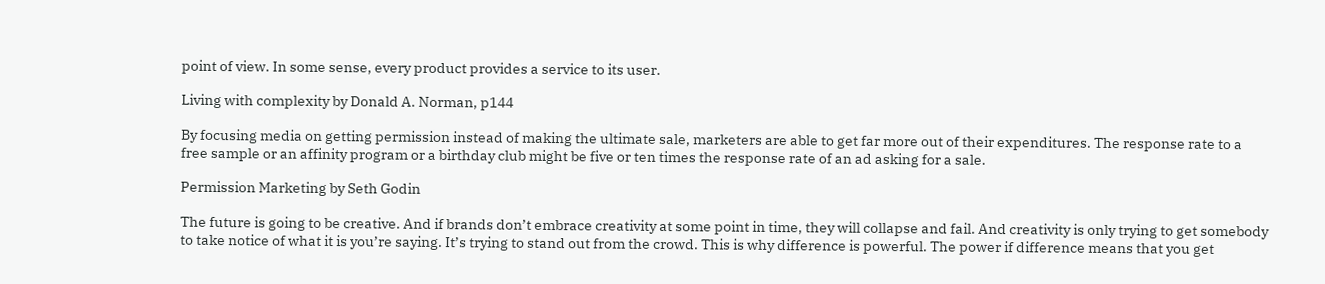point of view. In some sense, every product provides a service to its user.

Living with complexity by Donald A. Norman, p144

By focusing media on getting permission instead of making the ultimate sale, marketers are able to get far more out of their expenditures. The response rate to a free sample or an affinity program or a birthday club might be five or ten times the response rate of an ad asking for a sale.

Permission Marketing by Seth Godin

The future is going to be creative. And if brands don’t embrace creativity at some point in time, they will collapse and fail. And creativity is only trying to get somebody to take notice of what it is you’re saying. It’s trying to stand out from the crowd. This is why difference is powerful. The power if difference means that you get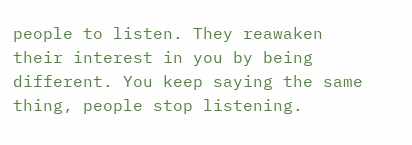people to listen. They reawaken their interest in you by being different. You keep saying the same thing, people stop listening.